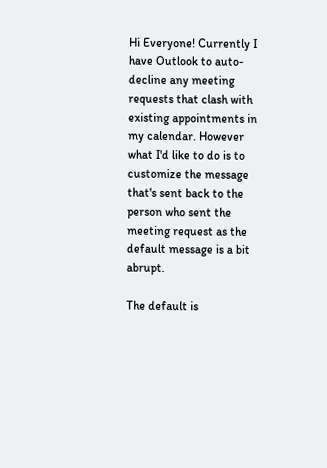Hi Everyone! Currently I have Outlook to auto-decline any meeting requests that clash with existing appointments in my calendar. However what I'd like to do is to customize the message that's sent back to the person who sent the meeting request as the default message is a bit abrupt.

The default is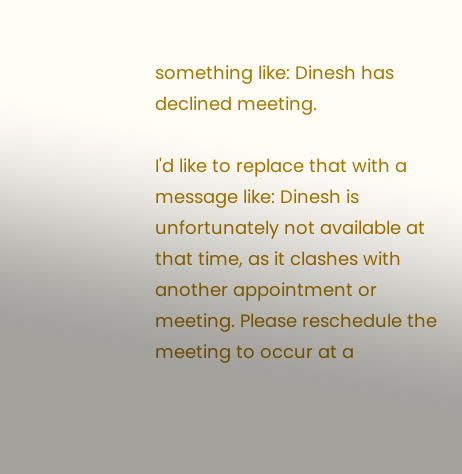something like: Dinesh has declined meeting.

I'd like to replace that with a message like: Dinesh is unfortunately not available at that time, as it clashes with another appointment or meeting. Please reschedule the meeting to occur at a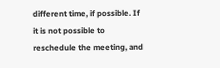different time, if possible. If it is not possible to reschedule the meeting, and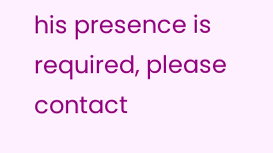his presence is required, please contact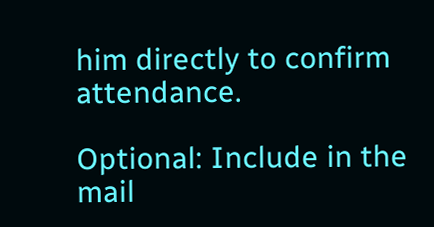him directly to confirm attendance.

Optional: Include in the mail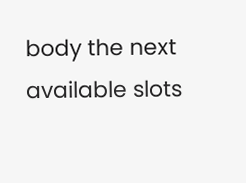body the next available slots